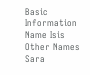Basic Information
Name Isis
Other Names Sara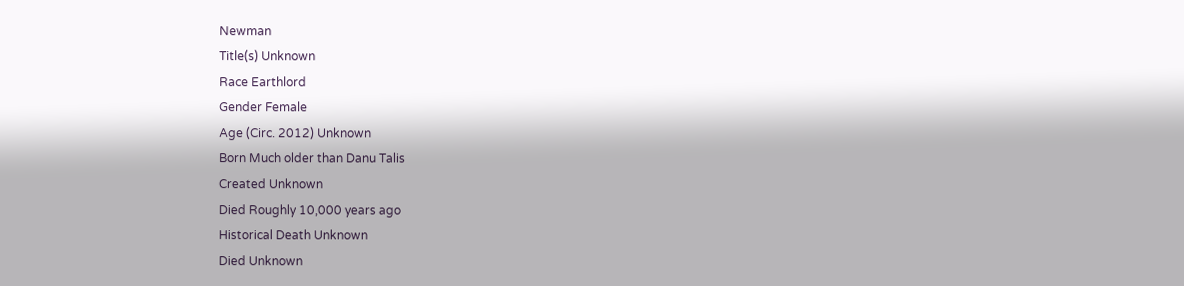Newman
Title(s) Unknown
Race Earthlord
Gender Female
Age (Circ. 2012) Unknown
Born Much older than Danu Talis
Created Unknown
Died Roughly 10,000 years ago
Historical Death Unknown
Died Unknown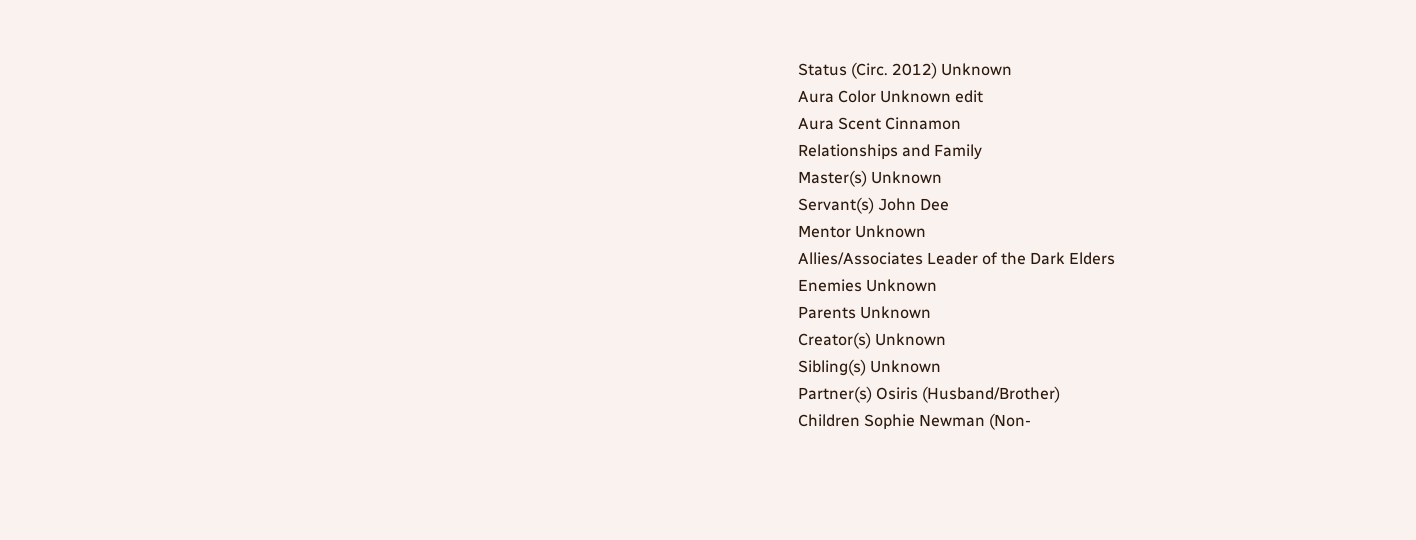Status (Circ. 2012) Unknown
Aura Color Unknown edit
Aura Scent Cinnamon
Relationships and Family
Master(s) Unknown
Servant(s) John Dee
Mentor Unknown
Allies/Associates Leader of the Dark Elders
Enemies Unknown
Parents Unknown
Creator(s) Unknown
Sibling(s) Unknown
Partner(s) Osiris (Husband/Brother)
Children Sophie Newman (Non-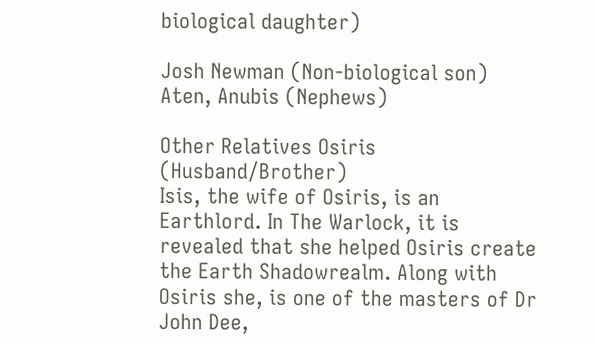biological daughter)

Josh Newman (Non-biological son)
Aten, Anubis (Nephews)

Other Relatives Osiris (Husband/Brother)
Isis, the wife of Osiris, is an Earthlord. In The Warlock, it is revealed that she helped Osiris create the Earth Shadowrealm. Along with Osiris she, is one of the masters of Dr John Dee,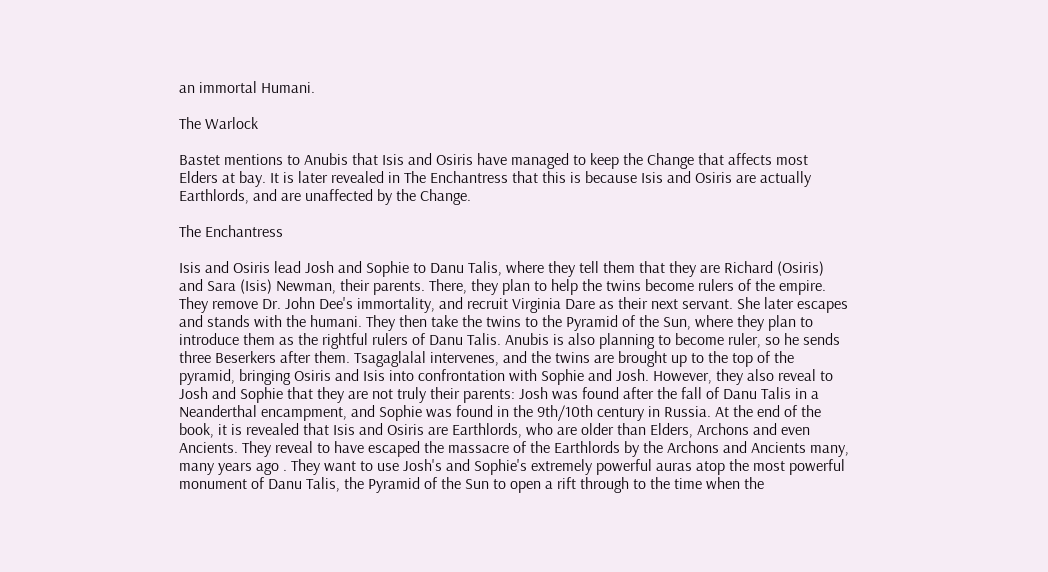an immortal Humani.

The Warlock

Bastet mentions to Anubis that Isis and Osiris have managed to keep the Change that affects most Elders at bay. It is later revealed in The Enchantress that this is because Isis and Osiris are actually Earthlords, and are unaffected by the Change.

The Enchantress

Isis and Osiris lead Josh and Sophie to Danu Talis, where they tell them that they are Richard (Osiris) and Sara (Isis) Newman, their parents. There, they plan to help the twins become rulers of the empire. They remove Dr. John Dee's immortality, and recruit Virginia Dare as their next servant. She later escapes and stands with the humani. They then take the twins to the Pyramid of the Sun, where they plan to introduce them as the rightful rulers of Danu Talis. Anubis is also planning to become ruler, so he sends three Beserkers after them. Tsagaglalal intervenes, and the twins are brought up to the top of the pyramid, bringing Osiris and Isis into confrontation with Sophie and Josh. However, they also reveal to Josh and Sophie that they are not truly their parents: Josh was found after the fall of Danu Talis in a Neanderthal encampment, and Sophie was found in the 9th/10th century in Russia. At the end of the book, it is revealed that Isis and Osiris are Earthlords, who are older than Elders, Archons and even Ancients. They reveal to have escaped the massacre of the Earthlords by the Archons and Ancients many, many years ago . They want to use Josh's and Sophie's extremely powerful auras atop the most powerful monument of Danu Talis, the Pyramid of the Sun to open a rift through to the time when the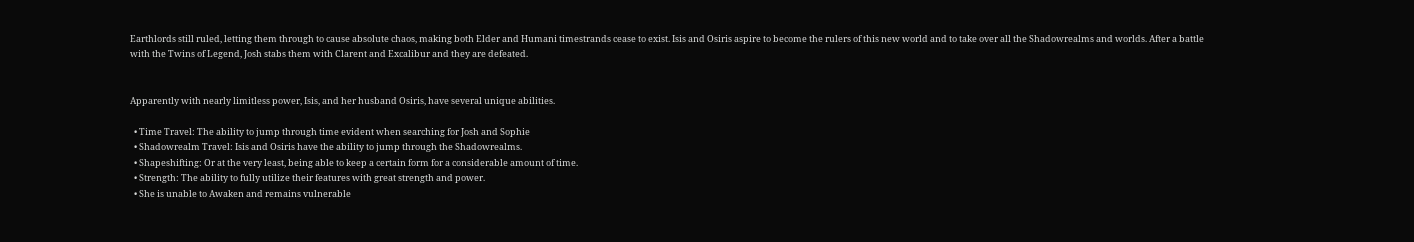Earthlords still ruled, letting them through to cause absolute chaos, making both Elder and Humani timestrands cease to exist. Isis and Osiris aspire to become the rulers of this new world and to take over all the Shadowrealms and worlds. After a battle with the Twins of Legend, Josh stabs them with Clarent and Excalibur and they are defeated.


Apparently with nearly limitless power, Isis, and her husband Osiris, have several unique abilities.

  • Time Travel: The ability to jump through time evident when searching for Josh and Sophie
  • Shadowrealm Travel: Isis and Osiris have the ability to jump through the Shadowrealms.
  • Shapeshifting: Or at the very least, being able to keep a certain form for a considerable amount of time.
  • Strength: The ability to fully utilize their features with great strength and power.
  • She is unable to Awaken and remains vulnerable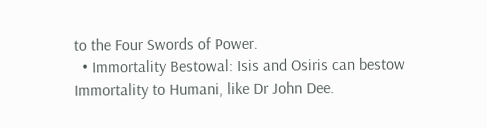to the Four Swords of Power.
  • Immortality Bestowal: Isis and Osiris can bestow Immortality to Humani, like Dr John Dee.